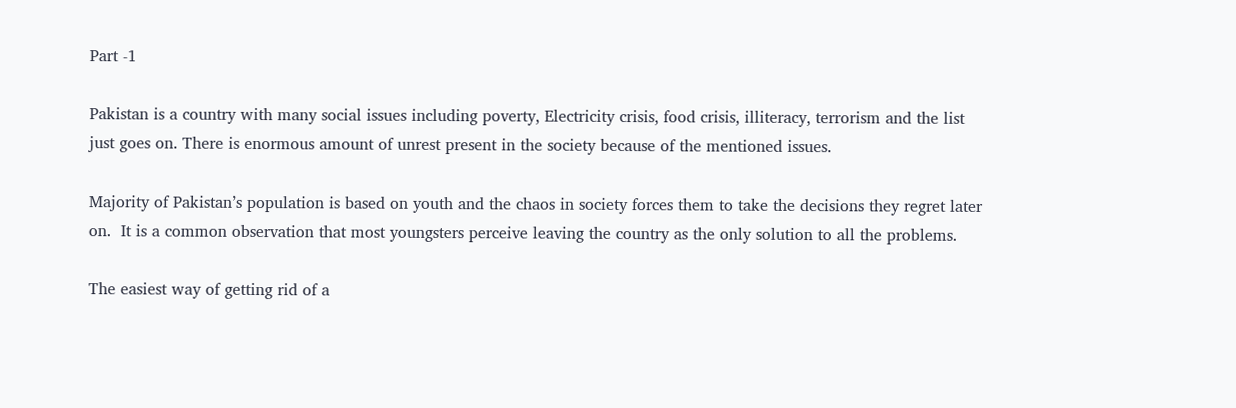Part -1

Pakistan is a country with many social issues including poverty, Electricity crisis, food crisis, illiteracy, terrorism and the list just goes on. There is enormous amount of unrest present in the society because of the mentioned issues.

Majority of Pakistan’s population is based on youth and the chaos in society forces them to take the decisions they regret later on.  It is a common observation that most youngsters perceive leaving the country as the only solution to all the problems.

The easiest way of getting rid of a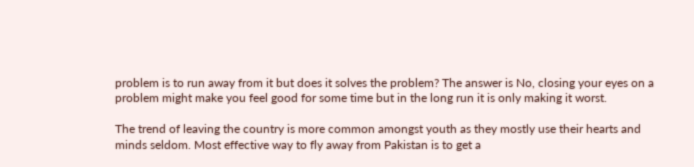problem is to run away from it but does it solves the problem? The answer is No, closing your eyes on a problem might make you feel good for some time but in the long run it is only making it worst.

The trend of leaving the country is more common amongst youth as they mostly use their hearts and minds seldom. Most effective way to fly away from Pakistan is to get a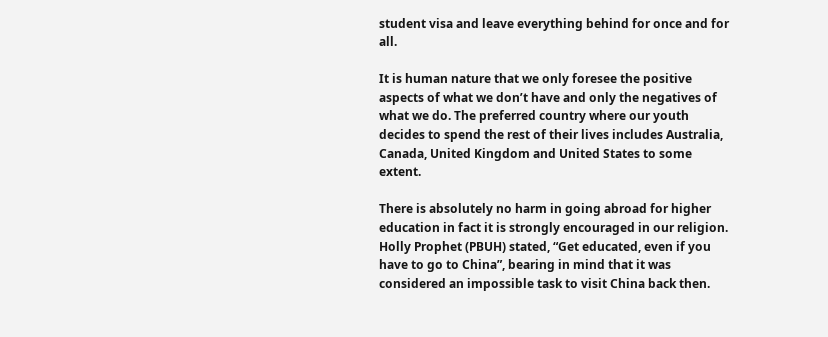student visa and leave everything behind for once and for all.

It is human nature that we only foresee the positive aspects of what we don’t have and only the negatives of what we do. The preferred country where our youth decides to spend the rest of their lives includes Australia, Canada, United Kingdom and United States to some extent.

There is absolutely no harm in going abroad for higher education in fact it is strongly encouraged in our religion. Holly Prophet (PBUH) stated, “Get educated, even if you have to go to China”, bearing in mind that it was considered an impossible task to visit China back then.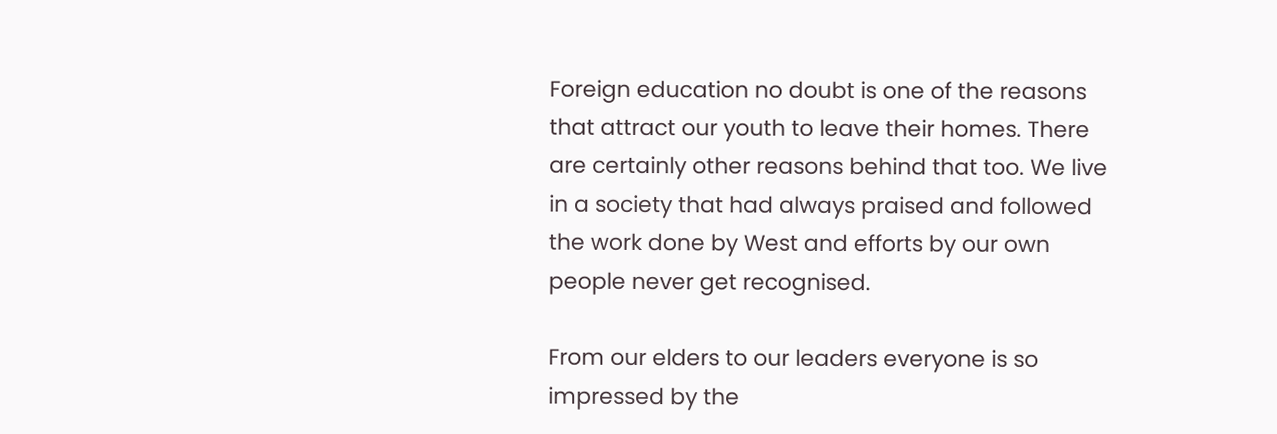Foreign education no doubt is one of the reasons that attract our youth to leave their homes. There are certainly other reasons behind that too. We live in a society that had always praised and followed the work done by West and efforts by our own people never get recognised.

From our elders to our leaders everyone is so impressed by the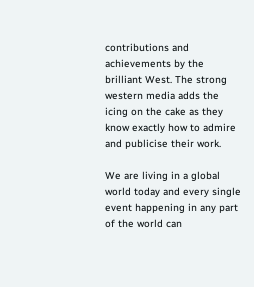contributions and achievements by the brilliant West. The strong western media adds the icing on the cake as they know exactly how to admire and publicise their work.

We are living in a global world today and every single event happening in any part of the world can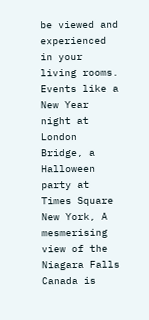be viewed and experienced in your living rooms. Events like a New Year night at London Bridge, a Halloween party at Times Square New York, A mesmerising view of the Niagara Falls Canada is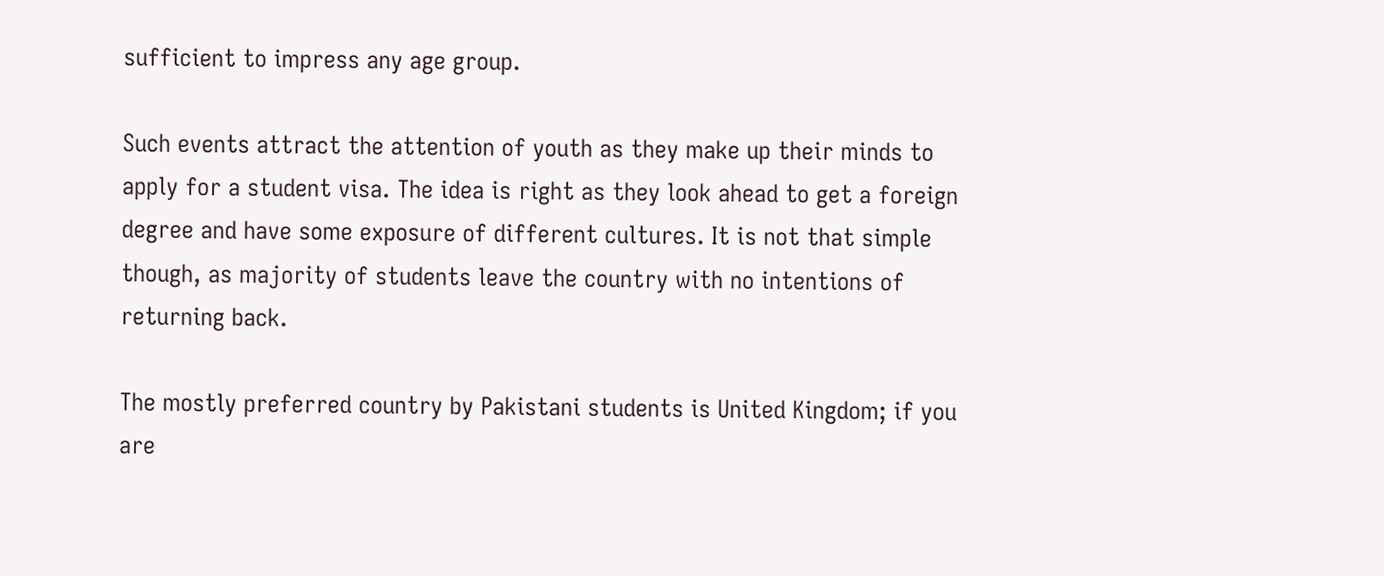sufficient to impress any age group.

Such events attract the attention of youth as they make up their minds to apply for a student visa. The idea is right as they look ahead to get a foreign degree and have some exposure of different cultures. It is not that simple though, as majority of students leave the country with no intentions of returning back.

The mostly preferred country by Pakistani students is United Kingdom; if you are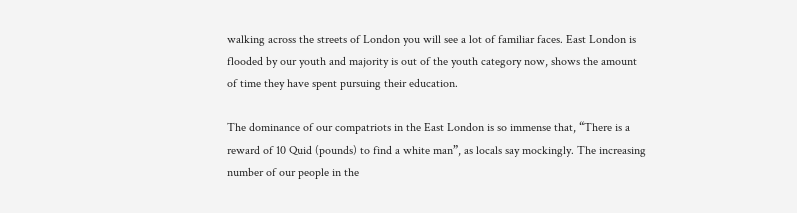walking across the streets of London you will see a lot of familiar faces. East London is flooded by our youth and majority is out of the youth category now, shows the amount of time they have spent pursuing their education.

The dominance of our compatriots in the East London is so immense that, “There is a reward of 10 Quid (pounds) to find a white man”, as locals say mockingly. The increasing number of our people in the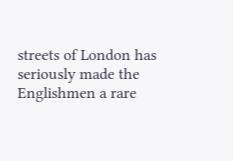streets of London has seriously made the Englishmen a rare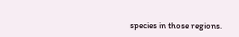species in those regions.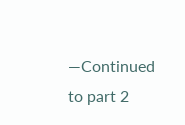—Continued to part 2